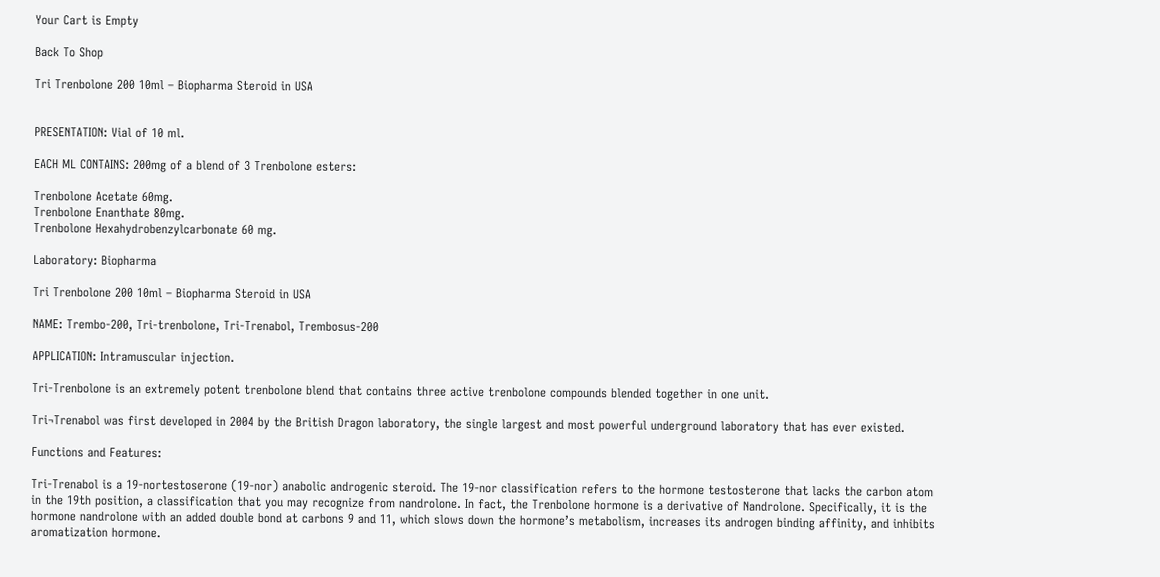Your Cart is Empty

Back To Shop

Tri Trenbolone 200 10ml – Biopharma Steroid in USA


PRESENTATION: Vial of 10 ml.

EACH ML CONTAINS: 200mg of a blend of 3 Trenbolone esters:

Trenbolone Acetate 60mg.
Trenbolone Enanthate 80mg.
Trenbolone Hexahydrobenzylcarbonate 60 mg.

Laboratory: Biopharma

Tri Trenbolone 200 10ml – Biopharma Steroid in USA

NAME: Trembo-200, Tri-trenbolone, Tri-Trenabol, Trembosus-200

APPLICATION: Intramuscular injection.

Tri-Trenbolone is an extremely potent trenbolone blend that contains three active trenbolone compounds blended together in one unit.

Tri¬Trenabol was first developed in 2004 by the British Dragon laboratory, the single largest and most powerful underground laboratory that has ever existed.

Functions and Features:

Tri-Trenabol is a 19-nortestoserone (19-nor) anabolic androgenic steroid. The 19-nor classification refers to the hormone testosterone that lacks the carbon atom in the 19th position, a classification that you may recognize from nandrolone. In fact, the Trenbolone hormone is a derivative of Nandrolone. Specifically, it is the hormone nandrolone with an added double bond at carbons 9 and 11, which slows down the hormone’s metabolism, increases its androgen binding affinity, and inhibits aromatization hormone.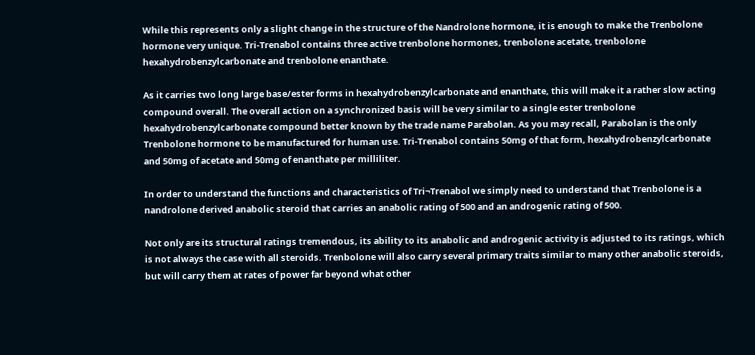While this represents only a slight change in the structure of the Nandrolone hormone, it is enough to make the Trenbolone hormone very unique. Tri-Trenabol contains three active trenbolone hormones, trenbolone acetate, trenbolone hexahydrobenzylcarbonate and trenbolone enanthate.

As it carries two long large base/ester forms in hexahydrobenzylcarbonate and enanthate, this will make it a rather slow acting compound overall. The overall action on a synchronized basis will be very similar to a single ester trenbolone hexahydrobenzylcarbonate compound better known by the trade name Parabolan. As you may recall, Parabolan is the only Trenbolone hormone to be manufactured for human use. Tri-Trenabol contains 50mg of that form, hexahydrobenzylcarbonate and 50mg of acetate and 50mg of enanthate per milliliter.

In order to understand the functions and characteristics of Tri¬Trenabol we simply need to understand that Trenbolone is a nandrolone derived anabolic steroid that carries an anabolic rating of 500 and an androgenic rating of 500.

Not only are its structural ratings tremendous, its ability to its anabolic and androgenic activity is adjusted to its ratings, which is not always the case with all steroids. Trenbolone will also carry several primary traits similar to many other anabolic steroids, but will carry them at rates of power far beyond what other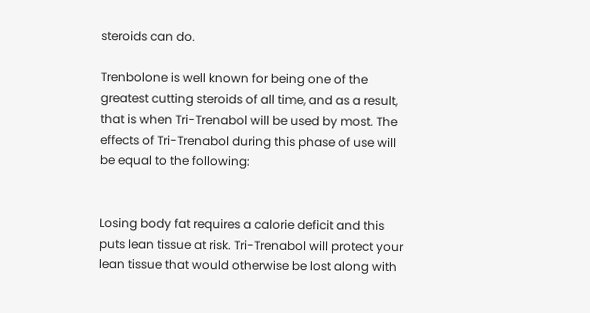steroids can do.

Trenbolone is well known for being one of the greatest cutting steroids of all time, and as a result, that is when Tri-Trenabol will be used by most. The effects of Tri-Trenabol during this phase of use will be equal to the following:


Losing body fat requires a calorie deficit and this puts lean tissue at risk. Tri-Trenabol will protect your lean tissue that would otherwise be lost along with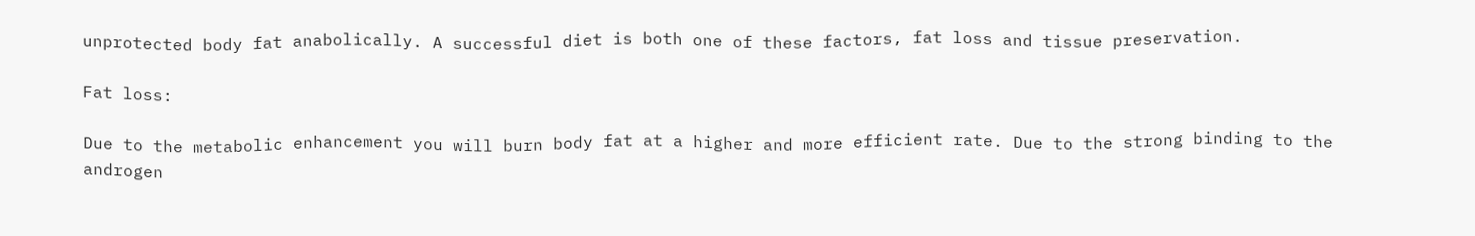unprotected body fat anabolically. A successful diet is both one of these factors, fat loss and tissue preservation.

Fat loss:

Due to the metabolic enhancement you will burn body fat at a higher and more efficient rate. Due to the strong binding to the androgen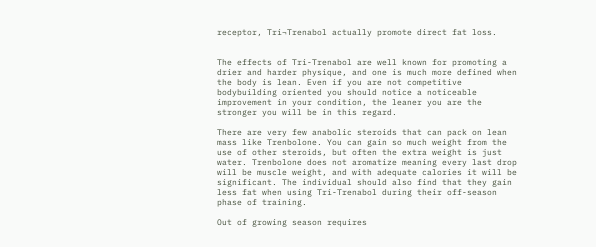receptor, Tri¬Trenabol actually promote direct fat loss.


The effects of Tri-Trenabol are well known for promoting a drier and harder physique, and one is much more defined when the body is lean. Even if you are not competitive bodybuilding oriented you should notice a noticeable improvement in your condition, the leaner you are the stronger you will be in this regard.

There are very few anabolic steroids that can pack on lean mass like Trenbolone. You can gain so much weight from the use of other steroids, but often the extra weight is just water. Trenbolone does not aromatize meaning every last drop will be muscle weight, and with adequate calories it will be significant. The individual should also find that they gain less fat when using Tri-Trenabol during their off-season phase of training.

Out of growing season requires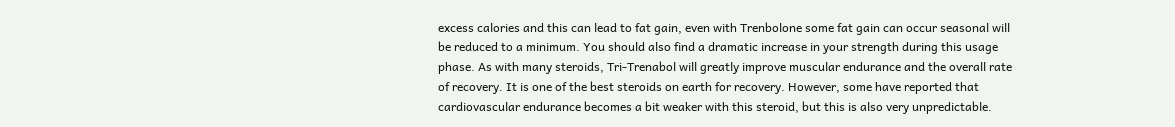excess calories and this can lead to fat gain, even with Trenbolone some fat gain can occur seasonal will be reduced to a minimum. You should also find a dramatic increase in your strength during this usage phase. As with many steroids, Tri-Trenabol will greatly improve muscular endurance and the overall rate of recovery. It is one of the best steroids on earth for recovery. However, some have reported that cardiovascular endurance becomes a bit weaker with this steroid, but this is also very unpredictable.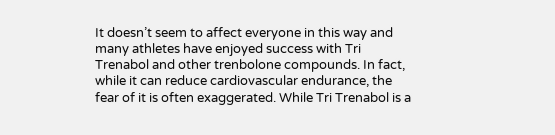It doesn’t seem to affect everyone in this way and many athletes have enjoyed success with Tri Trenabol and other trenbolone compounds. In fact, while it can reduce cardiovascular endurance, the fear of it is often exaggerated. While Tri Trenabol is a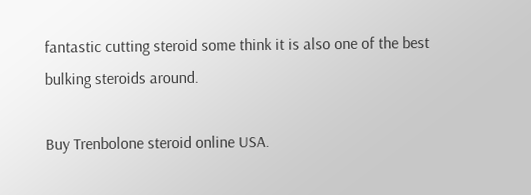fantastic cutting steroid some think it is also one of the best bulking steroids around.

Buy Trenbolone steroid online USA.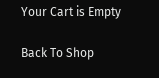Your Cart is Empty

Back To Shop